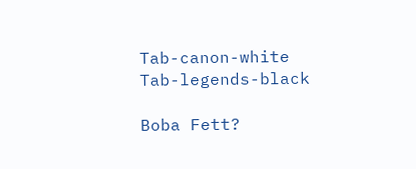Tab-canon-white  Tab-legends-black

Boba Fett?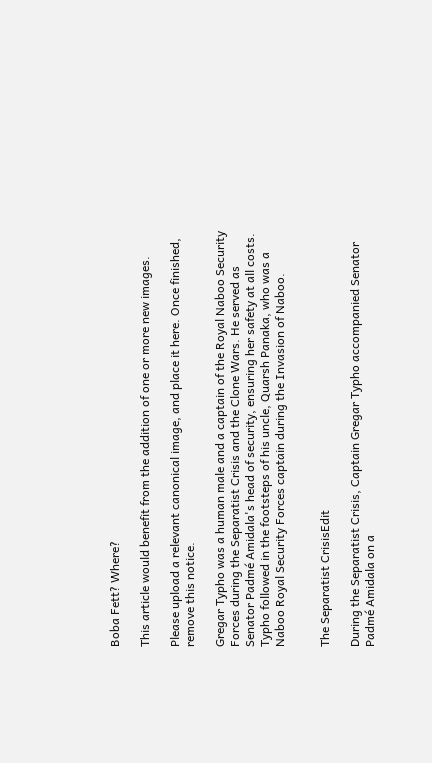Boba Fett? Where?

This article would benefit from the addition of one or more new images.

Please upload a relevant canonical image, and place it here. Once finished, remove this notice.

Gregar Typho was a human male and a captain of the Royal Naboo Security Forces during the Separatist Crisis and the Clone Wars. He served as Senator Padmé Amidala's head of security, ensuring her safety at all costs. Typho followed in the footsteps of his uncle, Quarsh Panaka, who was a Naboo Royal Security Forces captain during the Invasion of Naboo.


The Separatist CrisisEdit

During the Separatist Crisis, Captain Gregar Typho accompanied Senator Padmé Amidala on a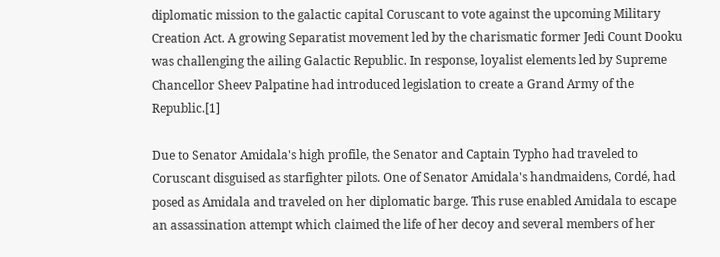diplomatic mission to the galactic capital Coruscant to vote against the upcoming Military Creation Act. A growing Separatist movement led by the charismatic former Jedi Count Dooku was challenging the ailing Galactic Republic. In response, loyalist elements led by Supreme Chancellor Sheev Palpatine had introduced legislation to create a Grand Army of the Republic.[1]

Due to Senator Amidala's high profile, the Senator and Captain Typho had traveled to Coruscant disguised as starfighter pilots. One of Senator Amidala's handmaidens, Cordé, had posed as Amidala and traveled on her diplomatic barge. This ruse enabled Amidala to escape an assassination attempt which claimed the life of her decoy and several members of her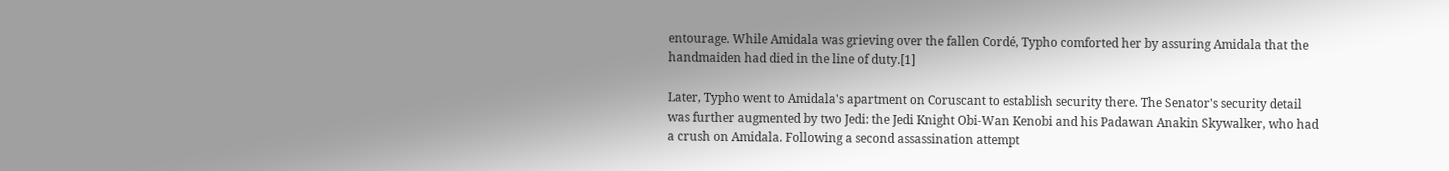entourage. While Amidala was grieving over the fallen Cordé, Typho comforted her by assuring Amidala that the handmaiden had died in the line of duty.[1]

Later, Typho went to Amidala's apartment on Coruscant to establish security there. The Senator's security detail was further augmented by two Jedi: the Jedi Knight Obi-Wan Kenobi and his Padawan Anakin Skywalker, who had a crush on Amidala. Following a second assassination attempt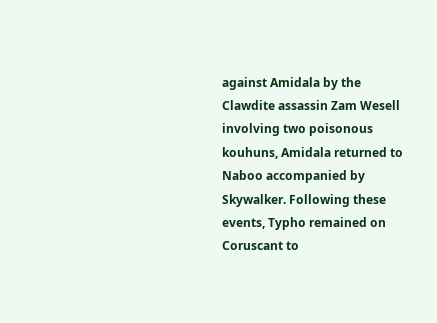against Amidala by the Clawdite assassin Zam Wesell involving two poisonous kouhuns, Amidala returned to Naboo accompanied by Skywalker. Following these events, Typho remained on Coruscant to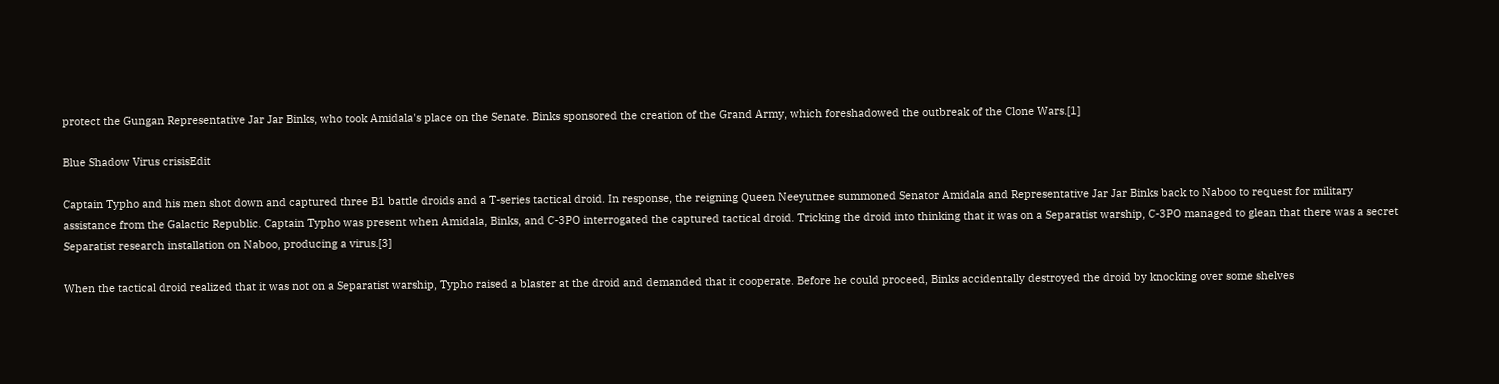protect the Gungan Representative Jar Jar Binks, who took Amidala's place on the Senate. Binks sponsored the creation of the Grand Army, which foreshadowed the outbreak of the Clone Wars.[1]

Blue Shadow Virus crisisEdit

Captain Typho and his men shot down and captured three B1 battle droids and a T-series tactical droid. In response, the reigning Queen Neeyutnee summoned Senator Amidala and Representative Jar Jar Binks back to Naboo to request for military assistance from the Galactic Republic. Captain Typho was present when Amidala, Binks, and C-3PO interrogated the captured tactical droid. Tricking the droid into thinking that it was on a Separatist warship, C-3PO managed to glean that there was a secret Separatist research installation on Naboo, producing a virus.[3]

When the tactical droid realized that it was not on a Separatist warship, Typho raised a blaster at the droid and demanded that it cooperate. Before he could proceed, Binks accidentally destroyed the droid by knocking over some shelves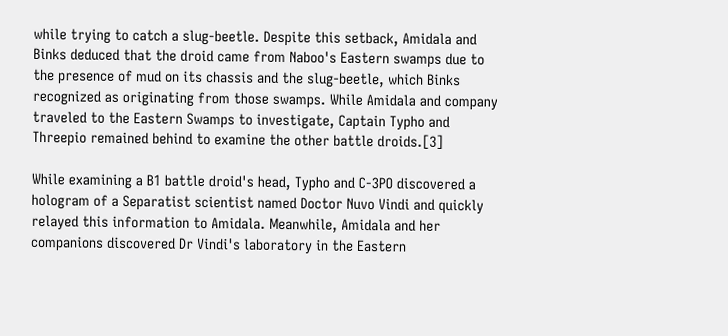while trying to catch a slug-beetle. Despite this setback, Amidala and Binks deduced that the droid came from Naboo's Eastern swamps due to the presence of mud on its chassis and the slug-beetle, which Binks recognized as originating from those swamps. While Amidala and company traveled to the Eastern Swamps to investigate, Captain Typho and Threepio remained behind to examine the other battle droids.[3]

While examining a B1 battle droid's head, Typho and C-3PO discovered a hologram of a Separatist scientist named Doctor Nuvo Vindi and quickly relayed this information to Amidala. Meanwhile, Amidala and her companions discovered Dr Vindi's laboratory in the Eastern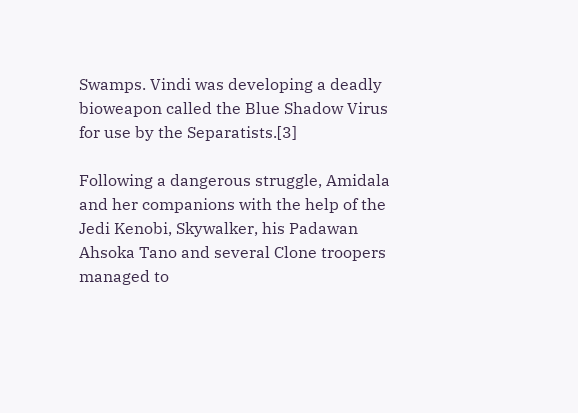Swamps. Vindi was developing a deadly bioweapon called the Blue Shadow Virus for use by the Separatists.[3]

Following a dangerous struggle, Amidala and her companions with the help of the Jedi Kenobi, Skywalker, his Padawan Ahsoka Tano and several Clone troopers managed to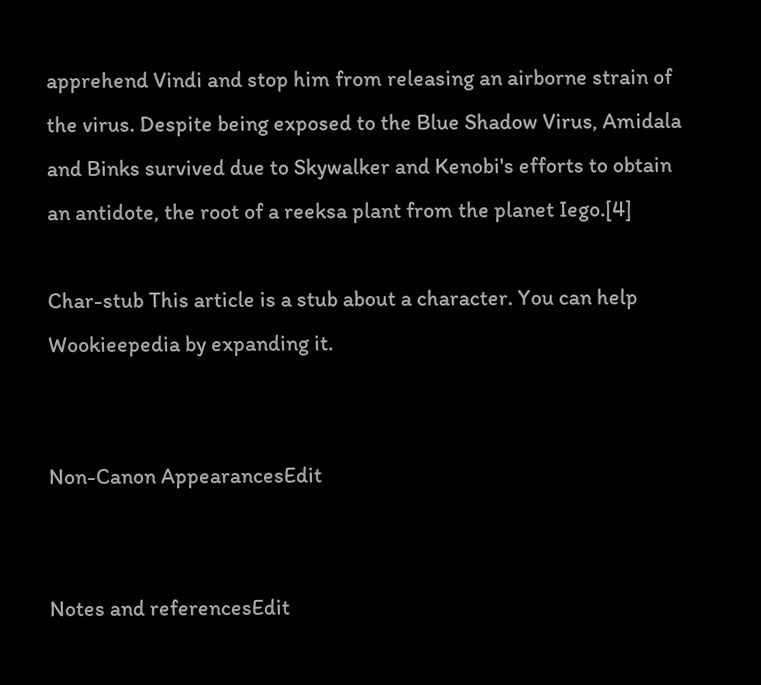apprehend Vindi and stop him from releasing an airborne strain of the virus. Despite being exposed to the Blue Shadow Virus, Amidala and Binks survived due to Skywalker and Kenobi's efforts to obtain an antidote, the root of a reeksa plant from the planet Iego.[4]

Char-stub This article is a stub about a character. You can help Wookieepedia by expanding it.


Non-Canon AppearancesEdit


Notes and referencesEdit